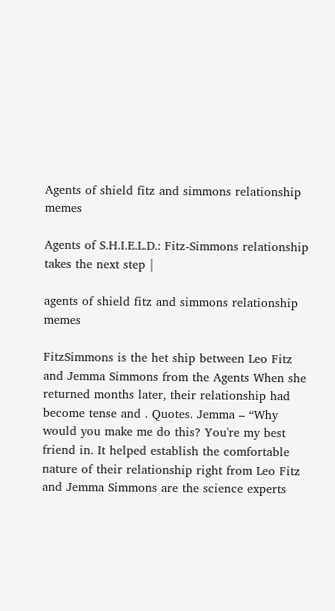Agents of shield fitz and simmons relationship memes

Agents of S.H.I.E.L.D.: Fitz-Simmons relationship takes the next step |

agents of shield fitz and simmons relationship memes

FitzSimmons is the het ship between Leo Fitz and Jemma Simmons from the Agents When she returned months later, their relationship had become tense and . Quotes. Jemma – “Why would you make me do this? You're my best friend in. It helped establish the comfortable nature of their relationship right from Leo Fitz and Jemma Simmons are the science experts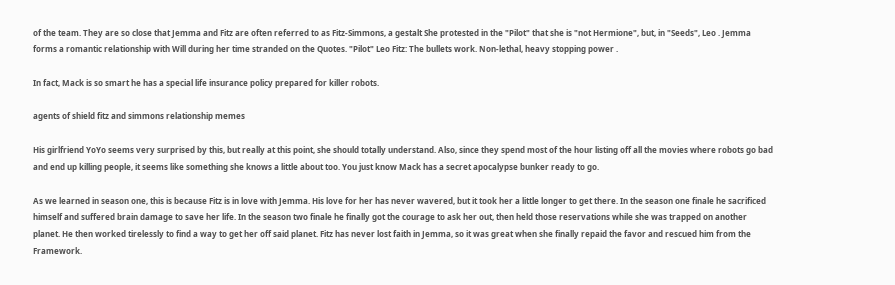of the team. They are so close that Jemma and Fitz are often referred to as Fitz-Simmons, a gestalt She protested in the "Pilot" that she is "not Hermione", but, in "Seeds", Leo . Jemma forms a romantic relationship with Will during her time stranded on the Quotes. "Pilot" Leo Fitz: The bullets work. Non-lethal, heavy stopping power .

In fact, Mack is so smart he has a special life insurance policy prepared for killer robots.

agents of shield fitz and simmons relationship memes

His girlfriend YoYo seems very surprised by this, but really at this point, she should totally understand. Also, since they spend most of the hour listing off all the movies where robots go bad and end up killing people, it seems like something she knows a little about too. You just know Mack has a secret apocalypse bunker ready to go.

As we learned in season one, this is because Fitz is in love with Jemma. His love for her has never wavered, but it took her a little longer to get there. In the season one finale he sacrificed himself and suffered brain damage to save her life. In the season two finale he finally got the courage to ask her out, then held those reservations while she was trapped on another planet. He then worked tirelessly to find a way to get her off said planet. Fitz has never lost faith in Jemma, so it was great when she finally repaid the favor and rescued him from the Framework.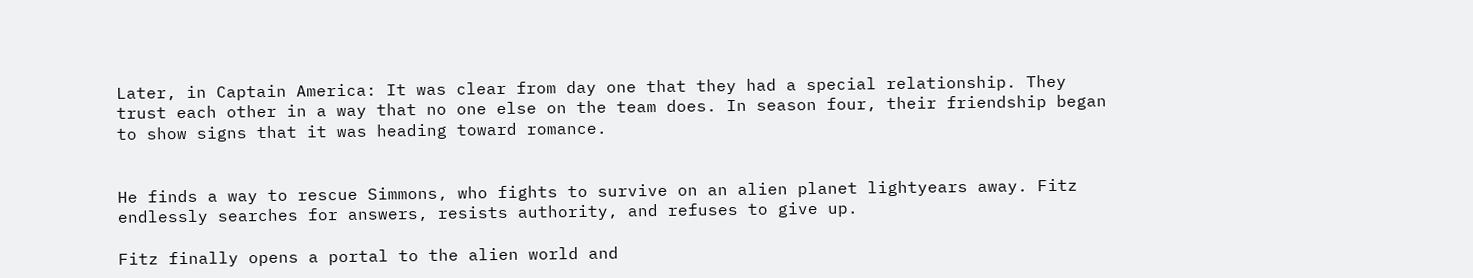Later, in Captain America: It was clear from day one that they had a special relationship. They trust each other in a way that no one else on the team does. In season four, their friendship began to show signs that it was heading toward romance.


He finds a way to rescue Simmons, who fights to survive on an alien planet lightyears away. Fitz endlessly searches for answers, resists authority, and refuses to give up.

Fitz finally opens a portal to the alien world and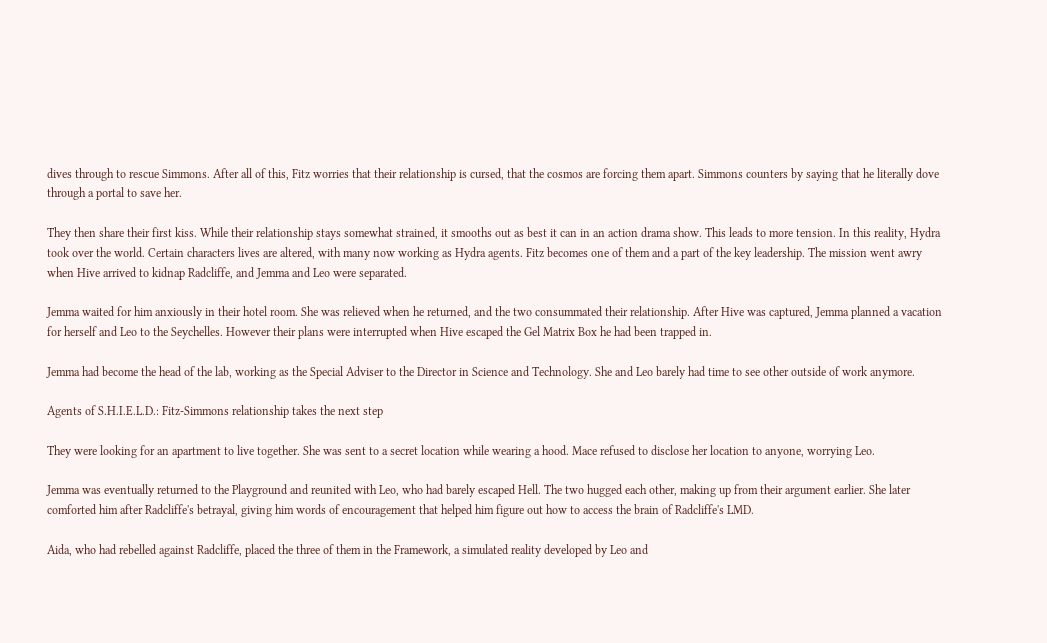dives through to rescue Simmons. After all of this, Fitz worries that their relationship is cursed, that the cosmos are forcing them apart. Simmons counters by saying that he literally dove through a portal to save her.

They then share their first kiss. While their relationship stays somewhat strained, it smooths out as best it can in an action drama show. This leads to more tension. In this reality, Hydra took over the world. Certain characters lives are altered, with many now working as Hydra agents. Fitz becomes one of them and a part of the key leadership. The mission went awry when Hive arrived to kidnap Radcliffe, and Jemma and Leo were separated.

Jemma waited for him anxiously in their hotel room. She was relieved when he returned, and the two consummated their relationship. After Hive was captured, Jemma planned a vacation for herself and Leo to the Seychelles. However their plans were interrupted when Hive escaped the Gel Matrix Box he had been trapped in.

Jemma had become the head of the lab, working as the Special Adviser to the Director in Science and Technology. She and Leo barely had time to see other outside of work anymore.

Agents of S.H.I.E.L.D.: Fitz-Simmons relationship takes the next step

They were looking for an apartment to live together. She was sent to a secret location while wearing a hood. Mace refused to disclose her location to anyone, worrying Leo.

Jemma was eventually returned to the Playground and reunited with Leo, who had barely escaped Hell. The two hugged each other, making up from their argument earlier. She later comforted him after Radcliffe's betrayal, giving him words of encouragement that helped him figure out how to access the brain of Radcliffe's LMD.

Aida, who had rebelled against Radcliffe, placed the three of them in the Framework, a simulated reality developed by Leo and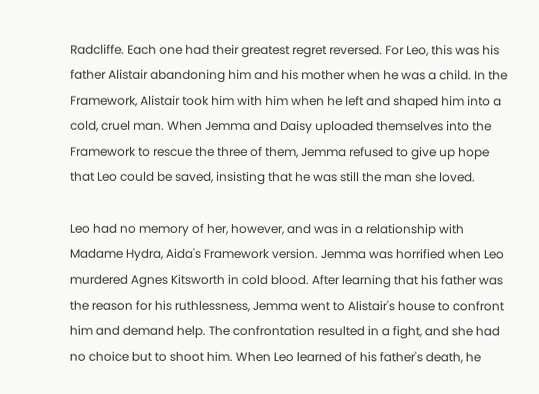Radcliffe. Each one had their greatest regret reversed. For Leo, this was his father Alistair abandoning him and his mother when he was a child. In the Framework, Alistair took him with him when he left and shaped him into a cold, cruel man. When Jemma and Daisy uploaded themselves into the Framework to rescue the three of them, Jemma refused to give up hope that Leo could be saved, insisting that he was still the man she loved.

Leo had no memory of her, however, and was in a relationship with Madame Hydra, Aida's Framework version. Jemma was horrified when Leo murdered Agnes Kitsworth in cold blood. After learning that his father was the reason for his ruthlessness, Jemma went to Alistair's house to confront him and demand help. The confrontation resulted in a fight, and she had no choice but to shoot him. When Leo learned of his father's death, he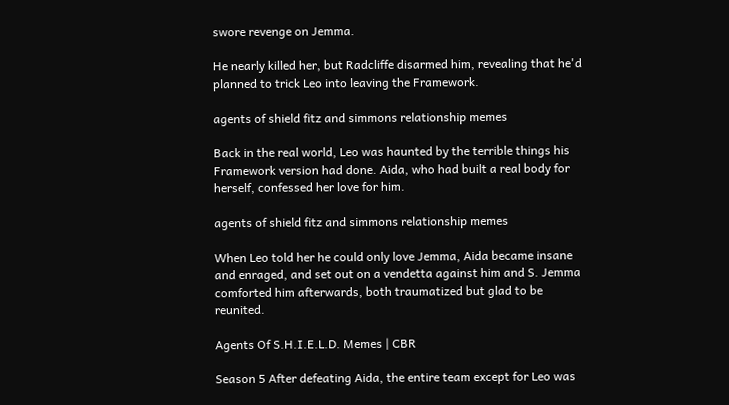swore revenge on Jemma.

He nearly killed her, but Radcliffe disarmed him, revealing that he'd planned to trick Leo into leaving the Framework.

agents of shield fitz and simmons relationship memes

Back in the real world, Leo was haunted by the terrible things his Framework version had done. Aida, who had built a real body for herself, confessed her love for him.

agents of shield fitz and simmons relationship memes

When Leo told her he could only love Jemma, Aida became insane and enraged, and set out on a vendetta against him and S. Jemma comforted him afterwards, both traumatized but glad to be reunited.

Agents Of S.H.I.E.L.D. Memes | CBR

Season 5 After defeating Aida, the entire team except for Leo was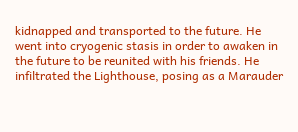kidnapped and transported to the future. He went into cryogenic stasis in order to awaken in the future to be reunited with his friends. He infiltrated the Lighthouse, posing as a Marauder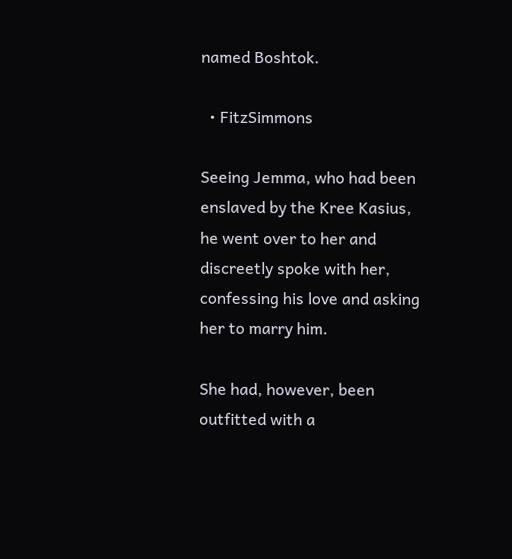named Boshtok.

  • FitzSimmons

Seeing Jemma, who had been enslaved by the Kree Kasius, he went over to her and discreetly spoke with her, confessing his love and asking her to marry him.

She had, however, been outfitted with a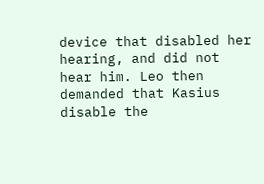device that disabled her hearing, and did not hear him. Leo then demanded that Kasius disable the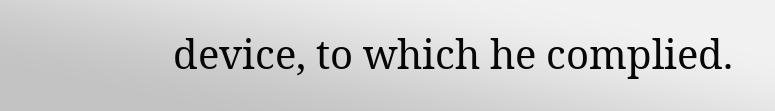device, to which he complied.